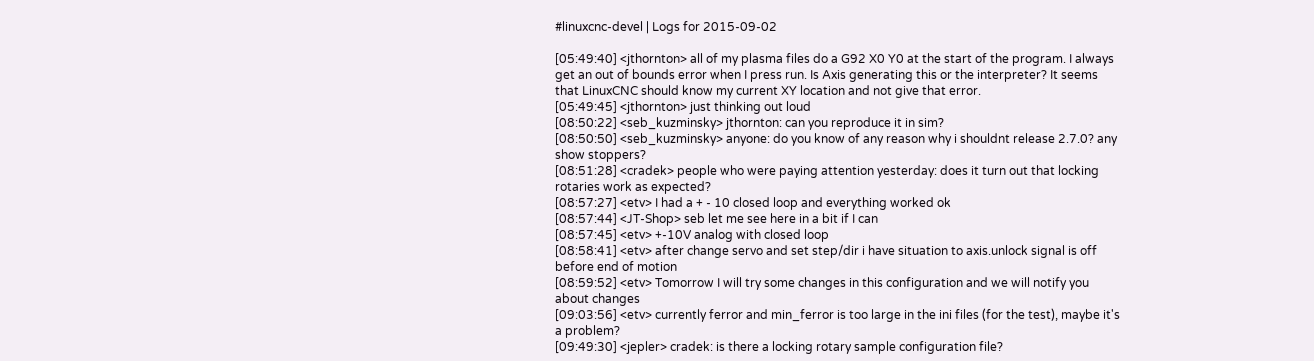#linuxcnc-devel | Logs for 2015-09-02

[05:49:40] <jthornton> all of my plasma files do a G92 X0 Y0 at the start of the program. I always get an out of bounds error when I press run. Is Axis generating this or the interpreter? It seems that LinuxCNC should know my current XY location and not give that error.
[05:49:45] <jthornton> just thinking out loud
[08:50:22] <seb_kuzminsky> jthornton: can you reproduce it in sim?
[08:50:50] <seb_kuzminsky> anyone: do you know of any reason why i shouldnt release 2.7.0? any show stoppers?
[08:51:28] <cradek> people who were paying attention yesterday: does it turn out that locking rotaries work as expected?
[08:57:27] <etv> I had a + - 10 closed loop and everything worked ok
[08:57:44] <JT-Shop> seb let me see here in a bit if I can
[08:57:45] <etv> +-10V analog with closed loop
[08:58:41] <etv> after change servo and set step/dir i have situation to axis.unlock signal is off before end of motion
[08:59:52] <etv> Tomorrow I will try some changes in this configuration and we will notify you about changes
[09:03:56] <etv> currently ferror and min_ferror is too large in the ini files (for the test), maybe it's a problem?
[09:49:30] <jepler> cradek: is there a locking rotary sample configuration file?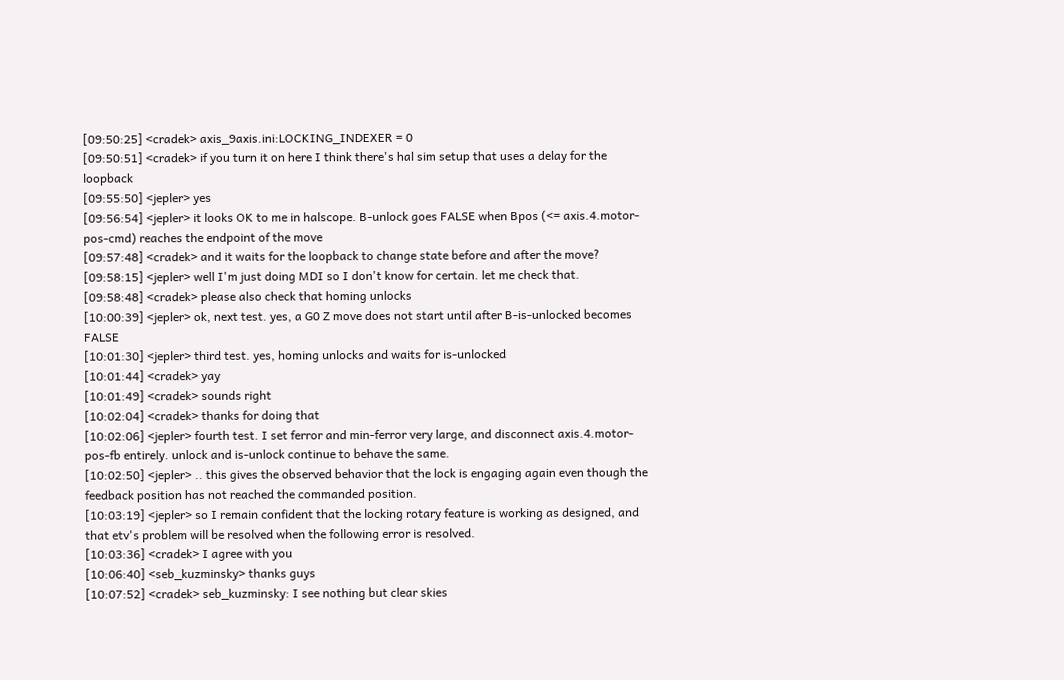[09:50:25] <cradek> axis_9axis.ini:LOCKING_INDEXER = 0
[09:50:51] <cradek> if you turn it on here I think there's hal sim setup that uses a delay for the loopback
[09:55:50] <jepler> yes
[09:56:54] <jepler> it looks OK to me in halscope. B-unlock goes FALSE when Bpos (<= axis.4.motor-pos-cmd) reaches the endpoint of the move
[09:57:48] <cradek> and it waits for the loopback to change state before and after the move?
[09:58:15] <jepler> well I'm just doing MDI so I don't know for certain. let me check that.
[09:58:48] <cradek> please also check that homing unlocks
[10:00:39] <jepler> ok, next test. yes, a G0 Z move does not start until after B-is-unlocked becomes FALSE
[10:01:30] <jepler> third test. yes, homing unlocks and waits for is-unlocked
[10:01:44] <cradek> yay
[10:01:49] <cradek> sounds right
[10:02:04] <cradek> thanks for doing that
[10:02:06] <jepler> fourth test. I set ferror and min-ferror very large, and disconnect axis.4.motor-pos-fb entirely. unlock and is-unlock continue to behave the same.
[10:02:50] <jepler> .. this gives the observed behavior that the lock is engaging again even though the feedback position has not reached the commanded position.
[10:03:19] <jepler> so I remain confident that the locking rotary feature is working as designed, and that etv's problem will be resolved when the following error is resolved.
[10:03:36] <cradek> I agree with you
[10:06:40] <seb_kuzminsky> thanks guys
[10:07:52] <cradek> seb_kuzminsky: I see nothing but clear skies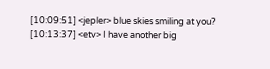[10:09:51] <jepler> blue skies smiling at you?
[10:13:37] <etv> I have another big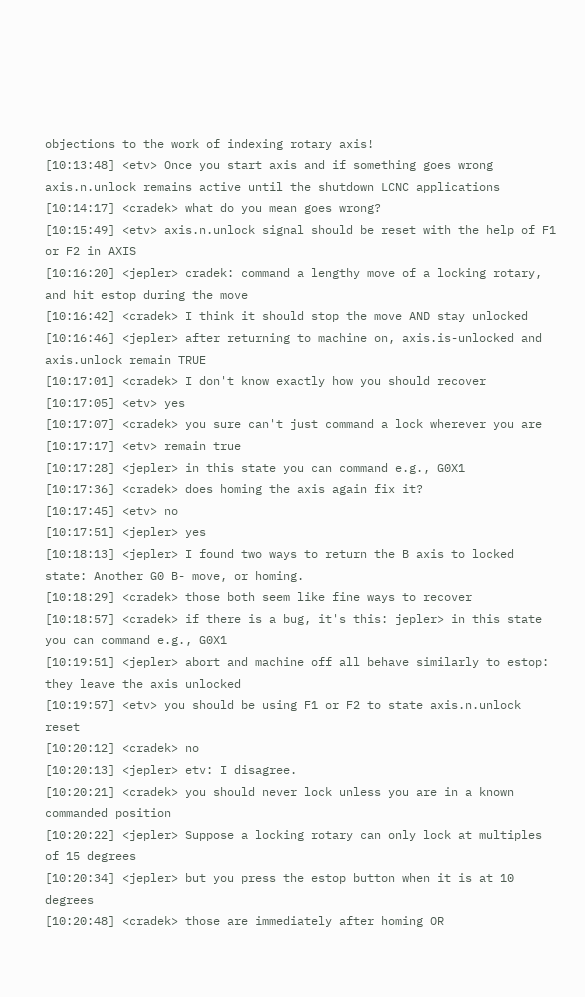objections to the work of indexing rotary axis!
[10:13:48] <etv> Once you start axis and if something goes wrong axis.n.unlock remains active until the shutdown LCNC applications
[10:14:17] <cradek> what do you mean goes wrong?
[10:15:49] <etv> axis.n.unlock signal should be reset with the help of F1 or F2 in AXIS
[10:16:20] <jepler> cradek: command a lengthy move of a locking rotary, and hit estop during the move
[10:16:42] <cradek> I think it should stop the move AND stay unlocked
[10:16:46] <jepler> after returning to machine on, axis.is-unlocked and axis.unlock remain TRUE
[10:17:01] <cradek> I don't know exactly how you should recover
[10:17:05] <etv> yes
[10:17:07] <cradek> you sure can't just command a lock wherever you are
[10:17:17] <etv> remain true
[10:17:28] <jepler> in this state you can command e.g., G0X1
[10:17:36] <cradek> does homing the axis again fix it?
[10:17:45] <etv> no
[10:17:51] <jepler> yes
[10:18:13] <jepler> I found two ways to return the B axis to locked state: Another G0 B- move, or homing.
[10:18:29] <cradek> those both seem like fine ways to recover
[10:18:57] <cradek> if there is a bug, it's this: jepler> in this state you can command e.g., G0X1
[10:19:51] <jepler> abort and machine off all behave similarly to estop: they leave the axis unlocked
[10:19:57] <etv> you should be using F1 or F2 to state axis.n.unlock reset
[10:20:12] <cradek> no
[10:20:13] <jepler> etv: I disagree.
[10:20:21] <cradek> you should never lock unless you are in a known commanded position
[10:20:22] <jepler> Suppose a locking rotary can only lock at multiples of 15 degrees
[10:20:34] <jepler> but you press the estop button when it is at 10 degrees
[10:20:48] <cradek> those are immediately after homing OR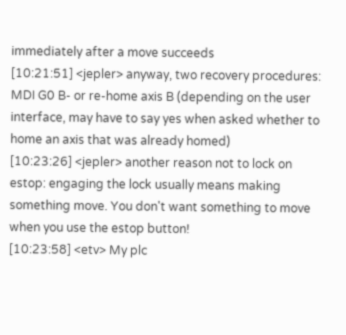immediately after a move succeeds
[10:21:51] <jepler> anyway, two recovery procedures: MDI G0 B- or re-home axis B (depending on the user interface, may have to say yes when asked whether to home an axis that was already homed)
[10:23:26] <jepler> another reason not to lock on estop: engaging the lock usually means making something move. You don't want something to move when you use the estop button!
[10:23:58] <etv> My plc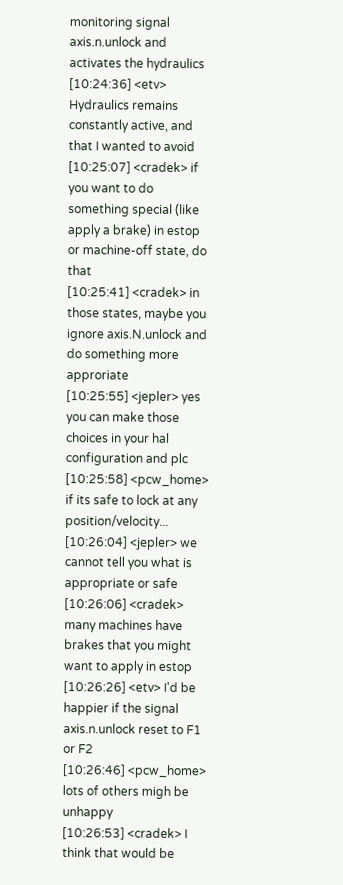monitoring signal axis.n.unlock and activates the hydraulics
[10:24:36] <etv> Hydraulics remains constantly active, and that I wanted to avoid
[10:25:07] <cradek> if you want to do something special (like apply a brake) in estop or machine-off state, do that
[10:25:41] <cradek> in those states, maybe you ignore axis.N.unlock and do something more approriate
[10:25:55] <jepler> yes you can make those choices in your hal configuration and plc
[10:25:58] <pcw_home> if its safe to lock at any position/velocity...
[10:26:04] <jepler> we cannot tell you what is appropriate or safe
[10:26:06] <cradek> many machines have brakes that you might want to apply in estop
[10:26:26] <etv> I'd be happier if the signal axis.n.unlock reset to F1 or F2
[10:26:46] <pcw_home> lots of others migh be unhappy
[10:26:53] <cradek> I think that would be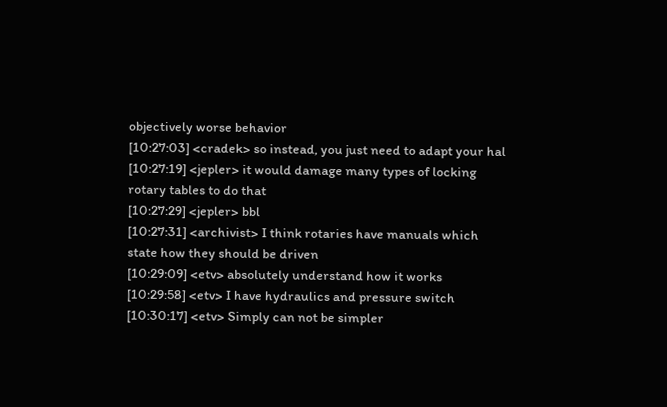objectively worse behavior
[10:27:03] <cradek> so instead, you just need to adapt your hal
[10:27:19] <jepler> it would damage many types of locking rotary tables to do that
[10:27:29] <jepler> bbl
[10:27:31] <archivist> I think rotaries have manuals which state how they should be driven
[10:29:09] <etv> absolutely understand how it works
[10:29:58] <etv> I have hydraulics and pressure switch
[10:30:17] <etv> Simply can not be simpler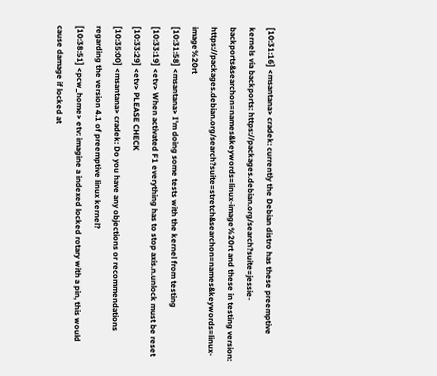[10:31:16] <msantana> cradek: currently the Debian distro has these preemptive kernels via backports: https://packages.debian.org/search?suite=jessie-backports&searchon=names&keywords=linux-image%20rt and these in testing version: https://packages.debian.org/search?suite=stretch&searchon=names&keywords=linux-image%20rt
[10:31:58] <msantana> I'm doing some tests with the kernel from testing
[10:33:19] <etv> When activated F1 everything has to stop axis.n.unlock must be reset
[10:33:29] <etv> PLEASE CHECK
[10:35:00] <msantana> cradek: Do you have any objections or recommendations regarding the version 4.1 of preemptive linux kernel?
[10:38:51] <pcw_home> etv: imagine a indexed locked rotary with a pin, this would cause damage if locked at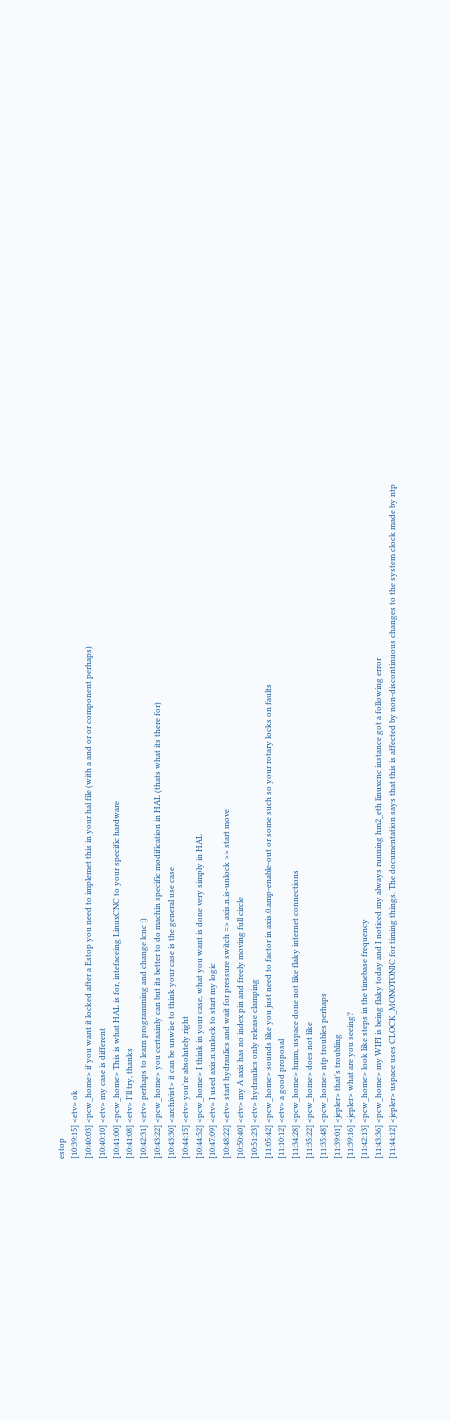estop
[10:39:15] <etv> ok
[10:40:03] <pcw_home> if you want it locked after a Estop you need to implemet this in your hal file (with a and or or component perhaps)
[10:40:10] <etv> my case is different
[10:41:00] <pcw_home> This is what HAL is for, intefaceing LinuxCNC to your specific hardware
[10:41:08] <etv> I'll try, thanks
[10:42:31] <etv> perhaps to learn programming and change lcnc :)
[10:43:22] <pcw_home> you certaainly can but its better to do machin specific modification in HAL (thats what its there for)
[10:43:30] <archivist> it can be unwise to think your case is the general use case
[10:44:15] <etv> you're absolutely right
[10:44:52] <pcw_home> I think in your case, what you want is done very simply in HAL
[10:47:09] <etv> I used axis.n.unlock to start my logic
[10:48:22] <etv> start hydraulics and wait for pressure switch => axis.n.is-unlock >> start move
[10:50:40] <etv> my A axis has no index pin and freely moving full circle
[10:51:23] <etv> hydraulics only release clamping
[11:05:42] <pcw_home> sounds like you just need to factor in axis.0.amp-enable-out or some such so your rotary locks on faults
[11:10:12] <etv> a good proposal
[11:34:28] <pcw_home> hmm, uspace done not like flaky internet connections
[11:35:22] <pcw_home> does not like
[11:35:48] <pcw_home> ntp troubles perhaps
[11:39:01] <jepler> that's troubling
[11:39:16] <jepler> what are you seeing?
[11:42:13] <pcw_home> look like steps in the timebase frequency
[11:43:36] <pcw_home> my WIFI is being flaky today and I noticed my always running hm2_eth linuxcnc instance got a following error
[11:44:12] <jepler> uspace uses CLOCK_MONOTONIC for timing things. The documentation says that this is affected by non-discontinuous changes to the system clock made by ntp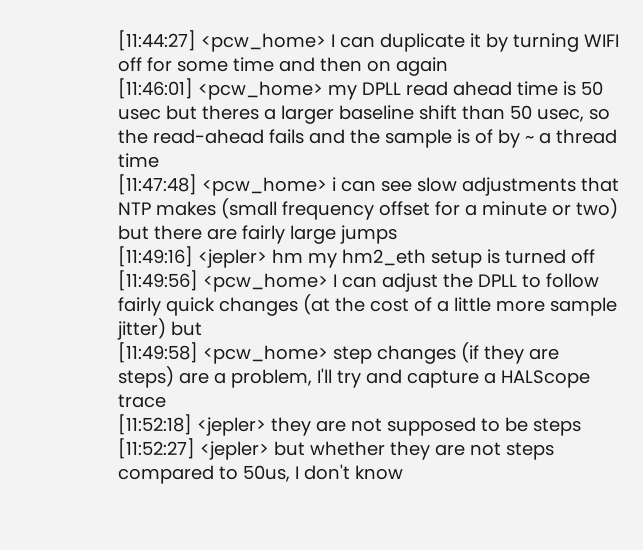[11:44:27] <pcw_home> I can duplicate it by turning WIFI off for some time and then on again
[11:46:01] <pcw_home> my DPLL read ahead time is 50 usec but theres a larger baseline shift than 50 usec, so the read-ahead fails and the sample is of by ~ a thread time
[11:47:48] <pcw_home> i can see slow adjustments that NTP makes (small frequency offset for a minute or two) but there are fairly large jumps
[11:49:16] <jepler> hm my hm2_eth setup is turned off
[11:49:56] <pcw_home> I can adjust the DPLL to follow fairly quick changes (at the cost of a little more sample jitter) but
[11:49:58] <pcw_home> step changes (if they are steps) are a problem, I'll try and capture a HALScope trace
[11:52:18] <jepler> they are not supposed to be steps
[11:52:27] <jepler> but whether they are not steps compared to 50us, I don't know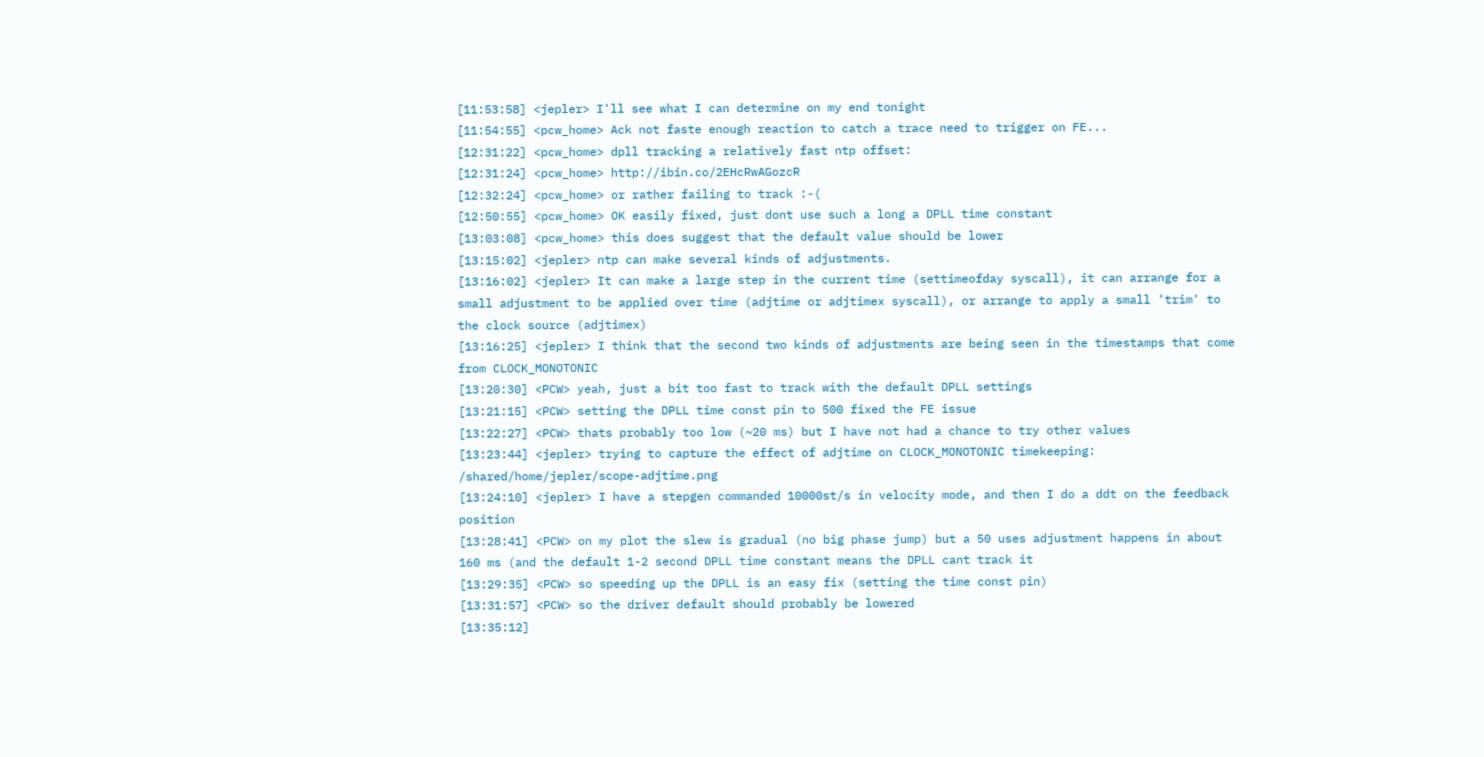[11:53:58] <jepler> I'll see what I can determine on my end tonight
[11:54:55] <pcw_home> Ack not faste enough reaction to catch a trace need to trigger on FE...
[12:31:22] <pcw_home> dpll tracking a relatively fast ntp offset:
[12:31:24] <pcw_home> http://ibin.co/2EHcRwAGozcR
[12:32:24] <pcw_home> or rather failing to track :-(
[12:50:55] <pcw_home> OK easily fixed, just dont use such a long a DPLL time constant
[13:03:08] <pcw_home> this does suggest that the default value should be lower
[13:15:02] <jepler> ntp can make several kinds of adjustments.
[13:16:02] <jepler> It can make a large step in the current time (settimeofday syscall), it can arrange for a small adjustment to be applied over time (adjtime or adjtimex syscall), or arrange to apply a small 'trim' to the clock source (adjtimex)
[13:16:25] <jepler> I think that the second two kinds of adjustments are being seen in the timestamps that come from CLOCK_MONOTONIC
[13:20:30] <PCW> yeah, just a bit too fast to track with the default DPLL settings
[13:21:15] <PCW> setting the DPLL time const pin to 500 fixed the FE issue
[13:22:27] <PCW> thats probably too low (~20 ms) but I have not had a chance to try other values
[13:23:44] <jepler> trying to capture the effect of adjtime on CLOCK_MONOTONIC timekeeping: /shared/home/jepler/scope-adjtime.png
[13:24:10] <jepler> I have a stepgen commanded 10000st/s in velocity mode, and then I do a ddt on the feedback position
[13:28:41] <PCW> on my plot the slew is gradual (no big phase jump) but a 50 uses adjustment happens in about 160 ms (and the default 1-2 second DPLL time constant means the DPLL cant track it
[13:29:35] <PCW> so speeding up the DPLL is an easy fix (setting the time const pin)
[13:31:57] <PCW> so the driver default should probably be lowered
[13:35:12]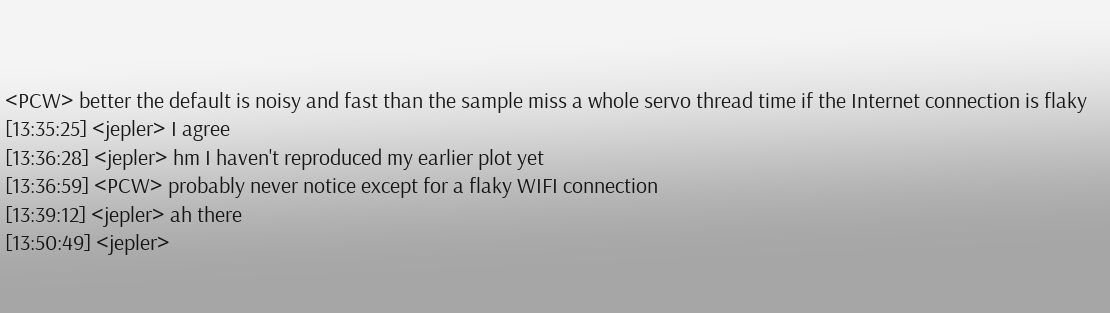<PCW> better the default is noisy and fast than the sample miss a whole servo thread time if the Internet connection is flaky
[13:35:25] <jepler> I agree
[13:36:28] <jepler> hm I haven't reproduced my earlier plot yet
[13:36:59] <PCW> probably never notice except for a flaky WIFI connection
[13:39:12] <jepler> ah there
[13:50:49] <jepler>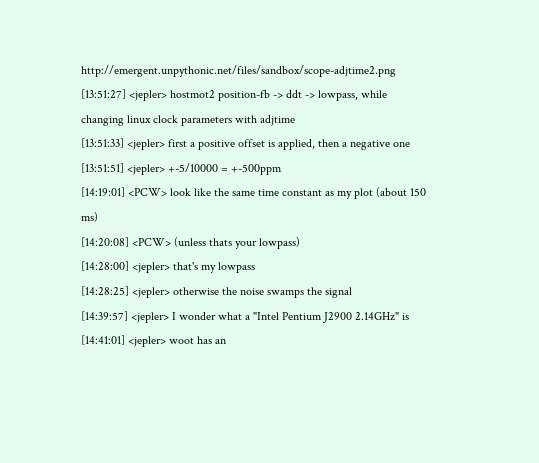http://emergent.unpythonic.net/files/sandbox/scope-adjtime2.png
[13:51:27] <jepler> hostmot2 position-fb -> ddt -> lowpass, while changing linux clock parameters with adjtime
[13:51:33] <jepler> first a positive offset is applied, then a negative one
[13:51:51] <jepler> +-5/10000 = +-500ppm
[14:19:01] <PCW> look like the same time constant as my plot (about 150 ms)
[14:20:08] <PCW> (unless thats your lowpass)
[14:28:00] <jepler> that's my lowpass
[14:28:25] <jepler> otherwise the noise swamps the signal
[14:39:57] <jepler> I wonder what a "Intel Pentium J2900 2.14GHz" is
[14:41:01] <jepler> woot has an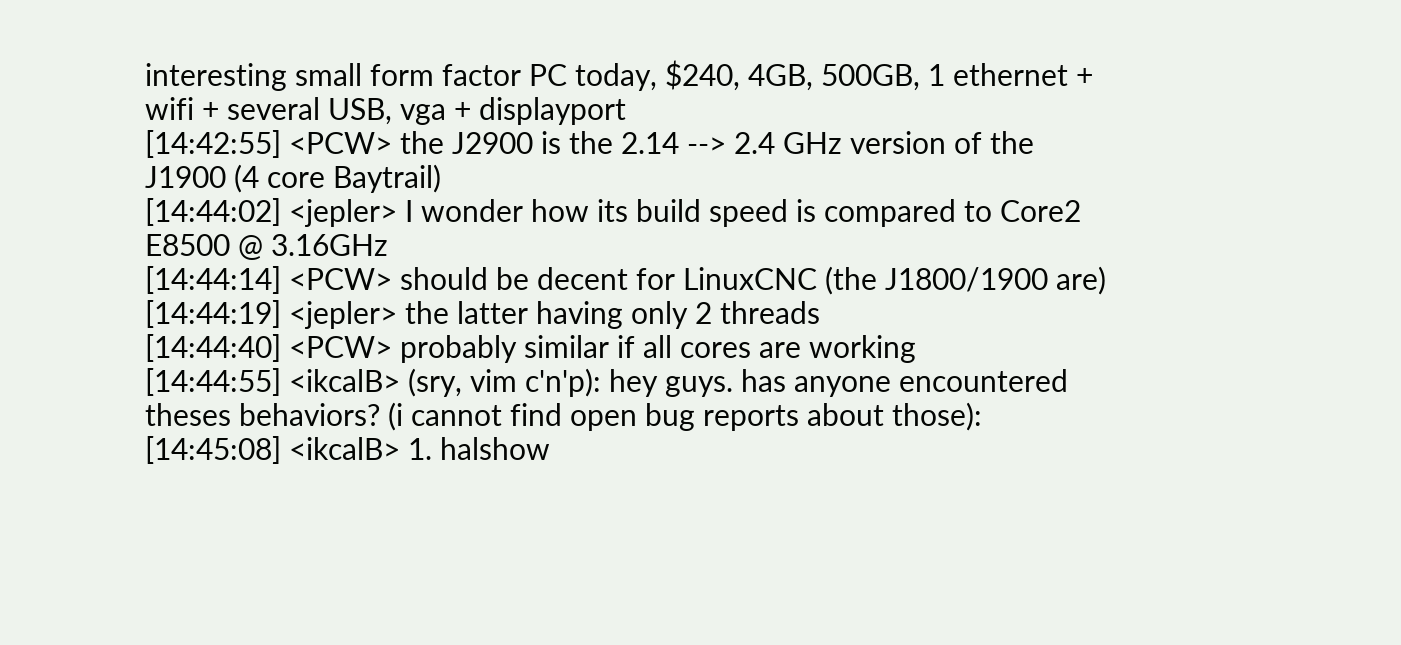interesting small form factor PC today, $240, 4GB, 500GB, 1 ethernet + wifi + several USB, vga + displayport
[14:42:55] <PCW> the J2900 is the 2.14 --> 2.4 GHz version of the J1900 (4 core Baytrail)
[14:44:02] <jepler> I wonder how its build speed is compared to Core2 E8500 @ 3.16GHz
[14:44:14] <PCW> should be decent for LinuxCNC (the J1800/1900 are)
[14:44:19] <jepler> the latter having only 2 threads
[14:44:40] <PCW> probably similar if all cores are working
[14:44:55] <ikcalB> (sry, vim c'n'p): hey guys. has anyone encountered theses behaviors? (i cannot find open bug reports about those):
[14:45:08] <ikcalB> 1. halshow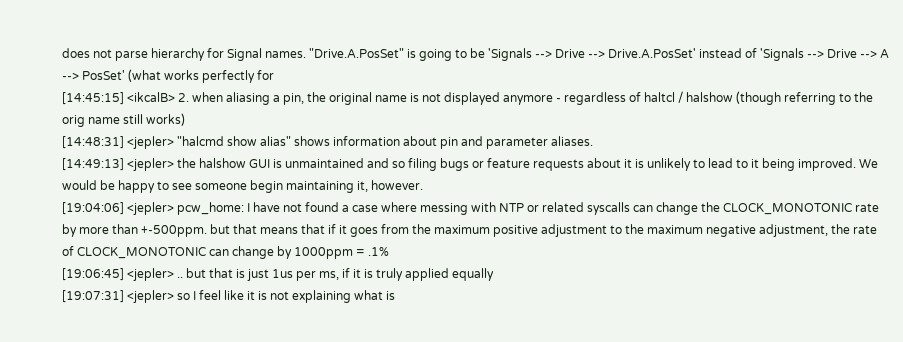does not parse hierarchy for Signal names. "Drive.A.PosSet" is going to be 'Signals --> Drive --> Drive.A.PosSet' instead of 'Signals --> Drive --> A --> PosSet' (what works perfectly for
[14:45:15] <ikcalB> 2. when aliasing a pin, the original name is not displayed anymore - regardless of haltcl / halshow (though referring to the orig name still works)
[14:48:31] <jepler> "halcmd show alias" shows information about pin and parameter aliases.
[14:49:13] <jepler> the halshow GUI is unmaintained and so filing bugs or feature requests about it is unlikely to lead to it being improved. We would be happy to see someone begin maintaining it, however.
[19:04:06] <jepler> pcw_home: I have not found a case where messing with NTP or related syscalls can change the CLOCK_MONOTONIC rate by more than +-500ppm. but that means that if it goes from the maximum positive adjustment to the maximum negative adjustment, the rate of CLOCK_MONOTONIC can change by 1000ppm = .1%
[19:06:45] <jepler> .. but that is just 1us per ms, if it is truly applied equally
[19:07:31] <jepler> so I feel like it is not explaining what is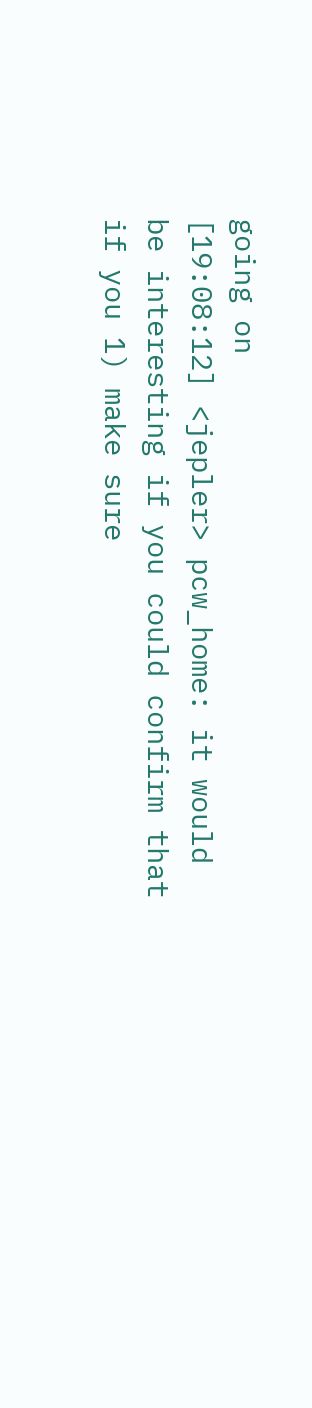going on
[19:08:12] <jepler> pcw_home: it would be interesting if you could confirm that if you 1) make sure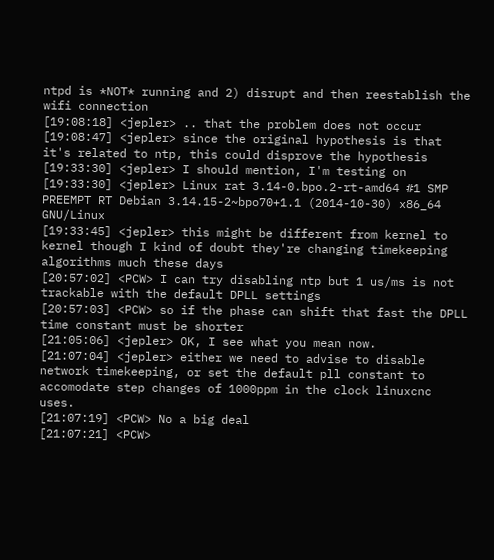ntpd is *NOT* running and 2) disrupt and then reestablish the wifi connection
[19:08:18] <jepler> .. that the problem does not occur
[19:08:47] <jepler> since the original hypothesis is that it's related to ntp, this could disprove the hypothesis
[19:33:30] <jepler> I should mention, I'm testing on
[19:33:30] <jepler> Linux rat 3.14-0.bpo.2-rt-amd64 #1 SMP PREEMPT RT Debian 3.14.15-2~bpo70+1.1 (2014-10-30) x86_64 GNU/Linux
[19:33:45] <jepler> this might be different from kernel to kernel though I kind of doubt they're changing timekeeping algorithms much these days
[20:57:02] <PCW> I can try disabling ntp but 1 us/ms is not trackable with the default DPLL settings
[20:57:03] <PCW> so if the phase can shift that fast the DPLL time constant must be shorter
[21:05:06] <jepler> OK, I see what you mean now.
[21:07:04] <jepler> either we need to advise to disable network timekeeping, or set the default pll constant to accomodate step changes of 1000ppm in the clock linuxcnc uses.
[21:07:19] <PCW> No a big deal
[21:07:21] <PCW>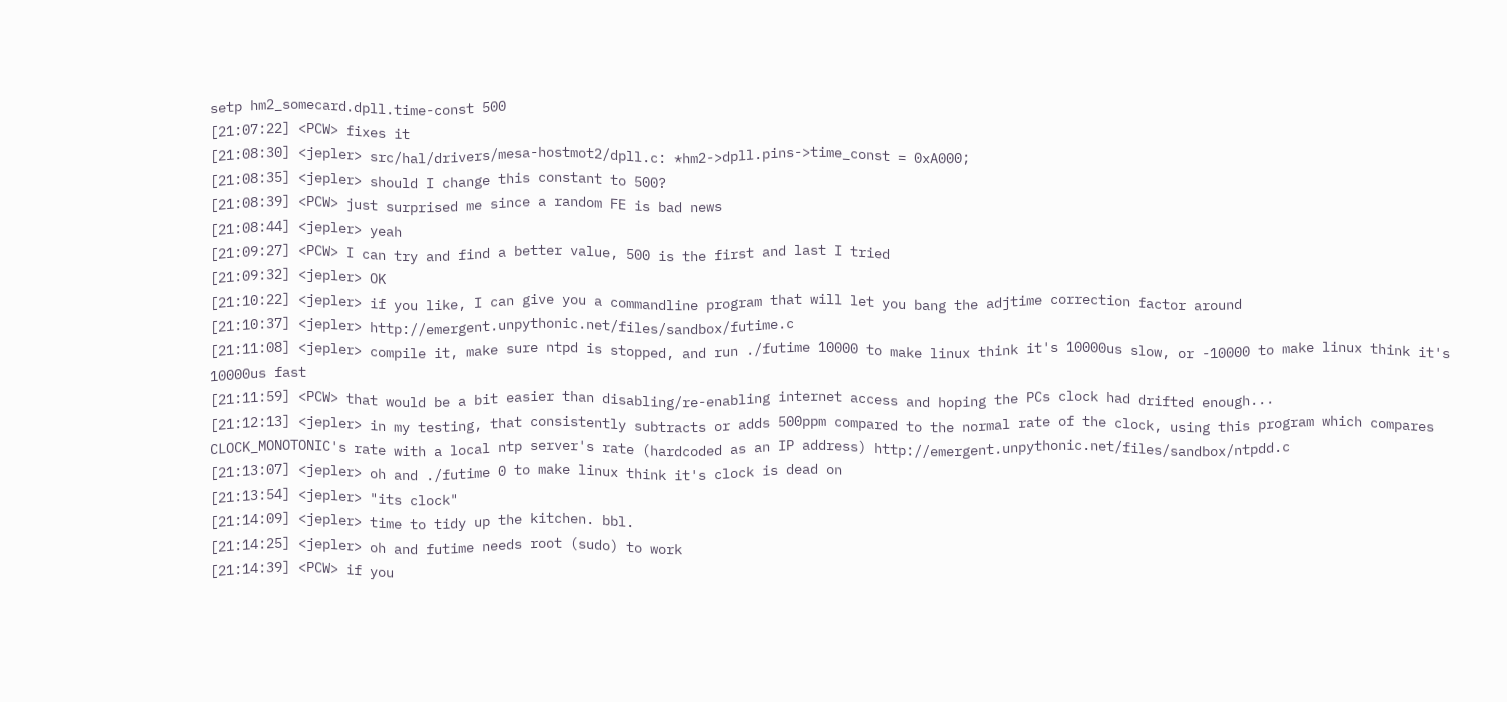setp hm2_somecard.dpll.time-const 500
[21:07:22] <PCW> fixes it
[21:08:30] <jepler> src/hal/drivers/mesa-hostmot2/dpll.c: *hm2->dpll.pins->time_const = 0xA000;
[21:08:35] <jepler> should I change this constant to 500?
[21:08:39] <PCW> just surprised me since a random FE is bad news
[21:08:44] <jepler> yeah
[21:09:27] <PCW> I can try and find a better value, 500 is the first and last I tried
[21:09:32] <jepler> OK
[21:10:22] <jepler> if you like, I can give you a commandline program that will let you bang the adjtime correction factor around
[21:10:37] <jepler> http://emergent.unpythonic.net/files/sandbox/futime.c
[21:11:08] <jepler> compile it, make sure ntpd is stopped, and run ./futime 10000 to make linux think it's 10000us slow, or -10000 to make linux think it's 10000us fast
[21:11:59] <PCW> that would be a bit easier than disabling/re-enabling internet access and hoping the PCs clock had drifted enough...
[21:12:13] <jepler> in my testing, that consistently subtracts or adds 500ppm compared to the normal rate of the clock, using this program which compares CLOCK_MONOTONIC's rate with a local ntp server's rate (hardcoded as an IP address) http://emergent.unpythonic.net/files/sandbox/ntpdd.c
[21:13:07] <jepler> oh and ./futime 0 to make linux think it's clock is dead on
[21:13:54] <jepler> "its clock"
[21:14:09] <jepler> time to tidy up the kitchen. bbl.
[21:14:25] <jepler> oh and futime needs root (sudo) to work
[21:14:39] <PCW> if you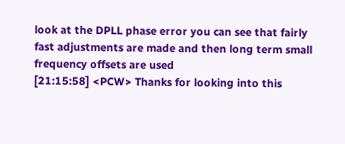look at the DPLL phase error you can see that fairly fast adjustments are made and then long term small frequency offsets are used
[21:15:58] <PCW> Thanks for looking into this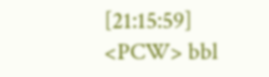[21:15:59] <PCW> bbl